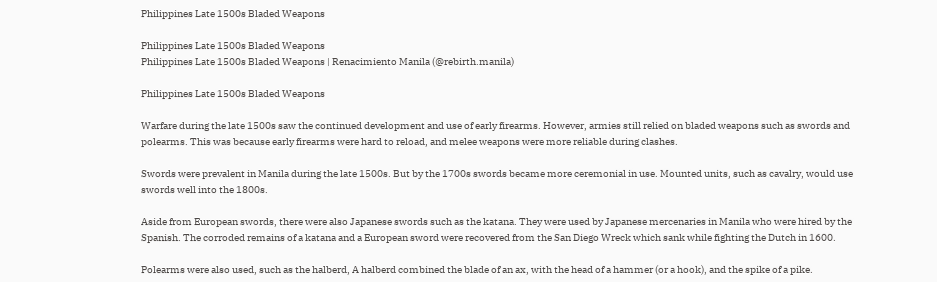Philippines Late 1500s Bladed Weapons

Philippines Late 1500s Bladed Weapons
Philippines Late 1500s Bladed Weapons | Renacimiento Manila (@rebirth.manila)

Philippines Late 1500s Bladed Weapons

Warfare during the late 1500s saw the continued development and use of early firearms. However, armies still relied on bladed weapons such as swords and polearms. This was because early firearms were hard to reload, and melee weapons were more reliable during clashes.

Swords were prevalent in Manila during the late 1500s. But by the 1700s swords became more ceremonial in use. Mounted units, such as cavalry, would use swords well into the 1800s.

Aside from European swords, there were also Japanese swords such as the katana. They were used by Japanese mercenaries in Manila who were hired by the Spanish. The corroded remains of a katana and a European sword were recovered from the San Diego Wreck which sank while fighting the Dutch in 1600.

Polearms were also used, such as the halberd, A halberd combined the blade of an ax, with the head of a hammer (or a hook), and the spike of a pike.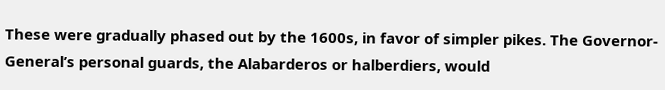These were gradually phased out by the 1600s, in favor of simpler pikes. The Governor-General’s personal guards, the Alabarderos or halberdiers, would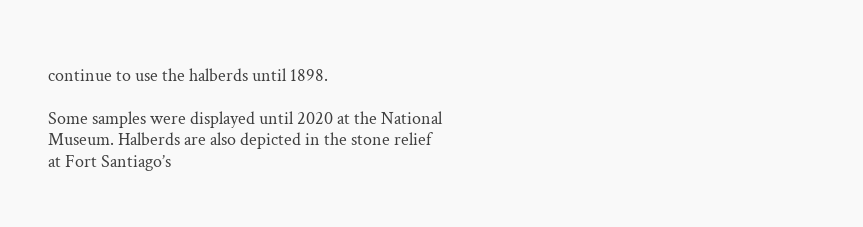continue to use the halberds until 1898.

Some samples were displayed until 2020 at the National Museum. Halberds are also depicted in the stone relief at Fort Santiago’s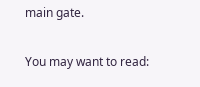main gate.

You may want to read: